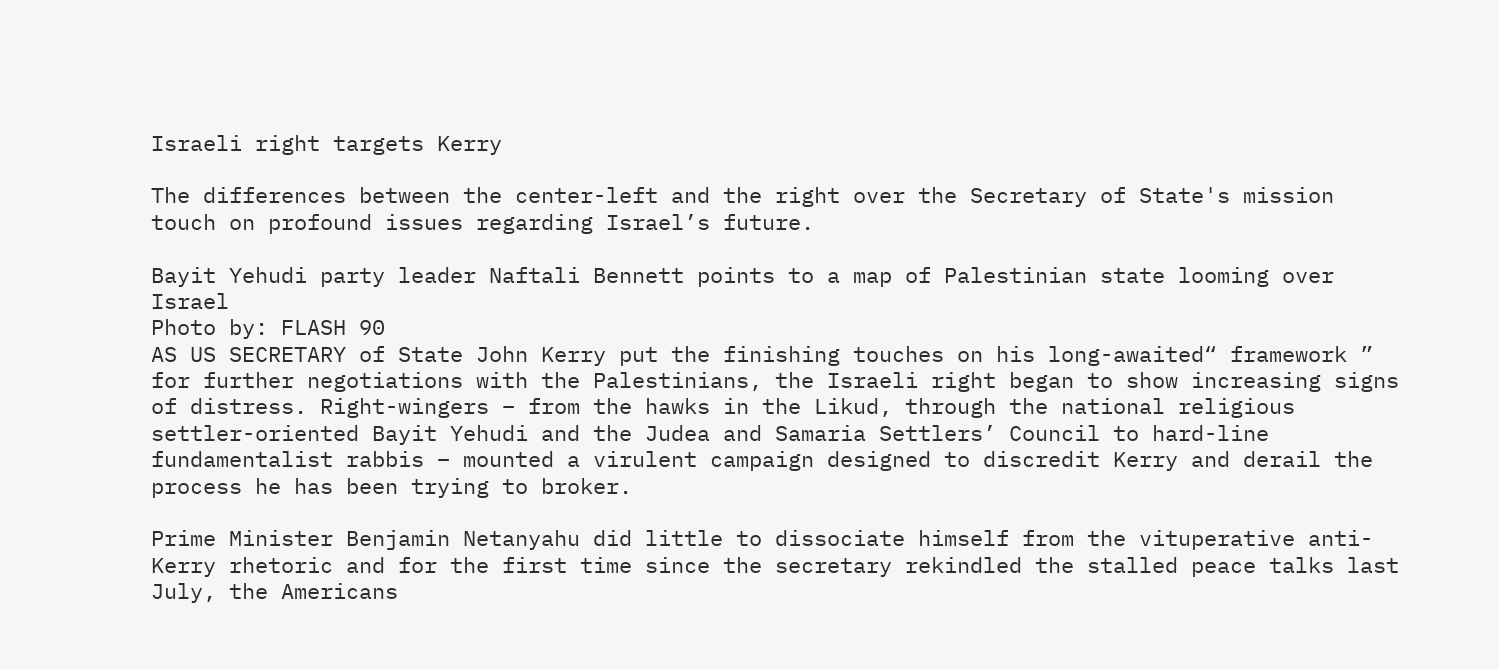Israeli right targets Kerry

The differences between the center-left and the right over the Secretary of State's mission touch on profound issues regarding Israel’s future.

Bayit Yehudi party leader Naftali Bennett points to a map of Palestinian state looming over Israel
Photo by: FLASH 90
AS US SECRETARY of State John Kerry put the finishing touches on his long-awaited“ framework ” for further negotiations with the Palestinians, the Israeli right began to show increasing signs of distress. Right-wingers – from the hawks in the Likud, through the national religious settler-oriented Bayit Yehudi and the Judea and Samaria Settlers’ Council to hard-line fundamentalist rabbis – mounted a virulent campaign designed to discredit Kerry and derail the process he has been trying to broker.

Prime Minister Benjamin Netanyahu did little to dissociate himself from the vituperative anti-Kerry rhetoric and for the first time since the secretary rekindled the stalled peace talks last July, the Americans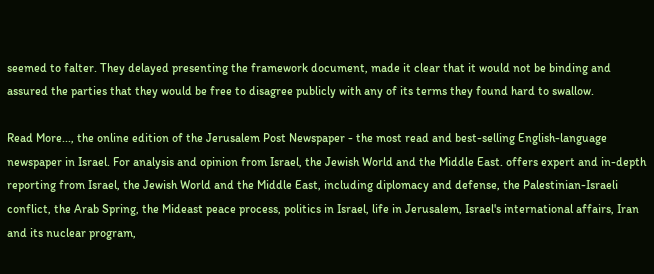seemed to falter. They delayed presenting the framework document, made it clear that it would not be binding and assured the parties that they would be free to disagree publicly with any of its terms they found hard to swallow.

Read More..., the online edition of the Jerusalem Post Newspaper - the most read and best-selling English-language newspaper in Israel. For analysis and opinion from Israel, the Jewish World and the Middle East. offers expert and in-depth reporting from Israel, the Jewish World and the Middle East, including diplomacy and defense, the Palestinian-Israeli conflict, the Arab Spring, the Mideast peace process, politics in Israel, life in Jerusalem, Israel's international affairs, Iran and its nuclear program,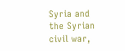Syria and the Syrian civil war,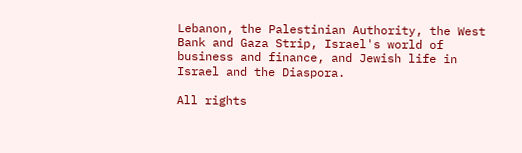Lebanon, the Palestinian Authority, the West Bank and Gaza Strip, Israel's world of business and finance, and Jewish life in Israel and the Diaspora.

All rights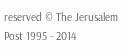reserved © The Jerusalem Post 1995 - 2014